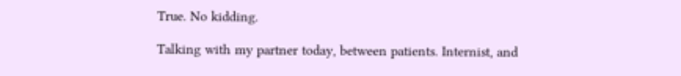True. No kidding.

Talking with my partner today, between patients. Internist, and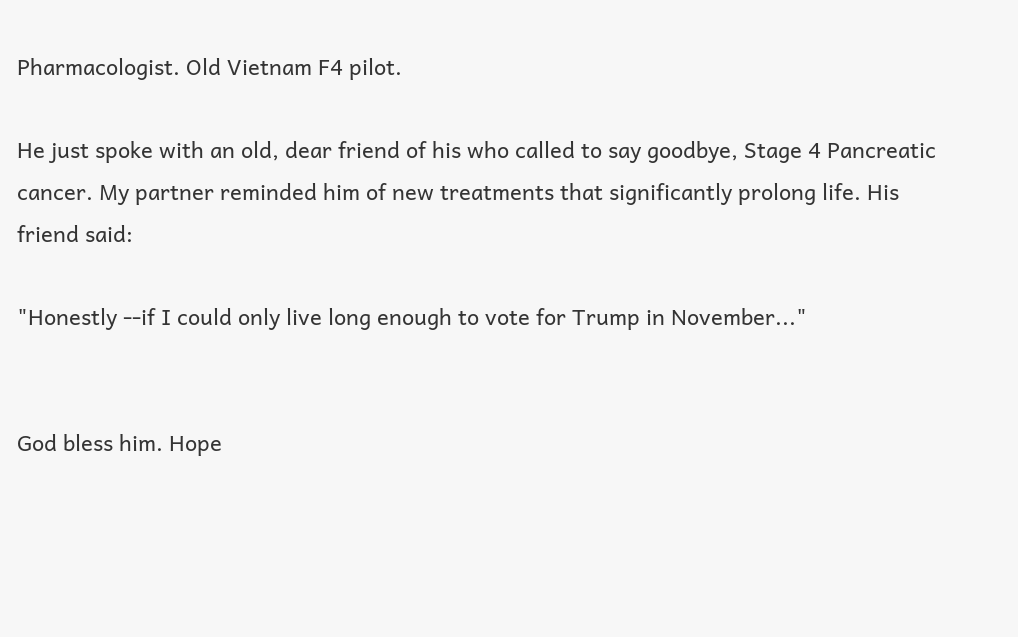Pharmacologist. Old Vietnam F4 pilot.

He just spoke with an old, dear friend of his who called to say goodbye, Stage 4 Pancreatic cancer. My partner reminded him of new treatments that significantly prolong life. His friend said:

"Honestly --if I could only live long enough to vote for Trump in November..."


God bless him. Hope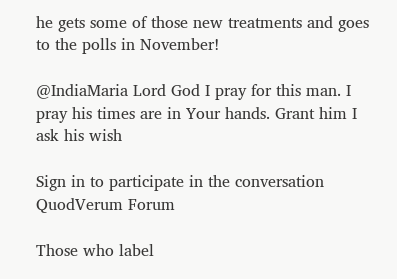he gets some of those new treatments and goes to the polls in November!

@IndiaMaria Lord God I pray for this man. I pray his times are in Your hands. Grant him I ask his wish

Sign in to participate in the conversation
QuodVerum Forum

Those who label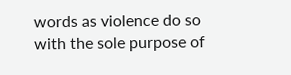words as violence do so with the sole purpose of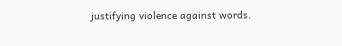justifying violence against words.